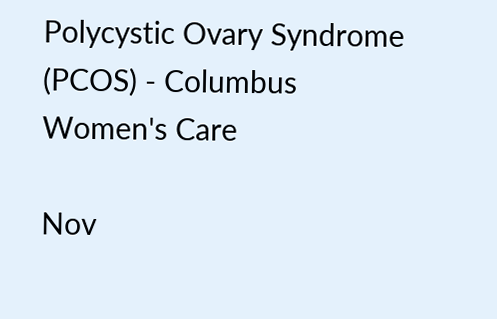Polycystic Ovary Syndrome (PCOS) - Columbus Women's Care

Nov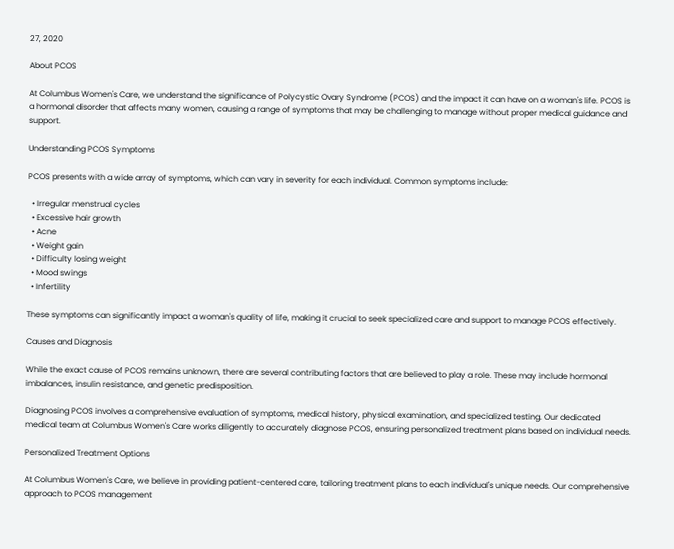27, 2020

About PCOS

At Columbus Women's Care, we understand the significance of Polycystic Ovary Syndrome (PCOS) and the impact it can have on a woman's life. PCOS is a hormonal disorder that affects many women, causing a range of symptoms that may be challenging to manage without proper medical guidance and support.

Understanding PCOS Symptoms

PCOS presents with a wide array of symptoms, which can vary in severity for each individual. Common symptoms include:

  • Irregular menstrual cycles
  • Excessive hair growth
  • Acne
  • Weight gain
  • Difficulty losing weight
  • Mood swings
  • Infertility

These symptoms can significantly impact a woman's quality of life, making it crucial to seek specialized care and support to manage PCOS effectively.

Causes and Diagnosis

While the exact cause of PCOS remains unknown, there are several contributing factors that are believed to play a role. These may include hormonal imbalances, insulin resistance, and genetic predisposition.

Diagnosing PCOS involves a comprehensive evaluation of symptoms, medical history, physical examination, and specialized testing. Our dedicated medical team at Columbus Women's Care works diligently to accurately diagnose PCOS, ensuring personalized treatment plans based on individual needs.

Personalized Treatment Options

At Columbus Women's Care, we believe in providing patient-centered care, tailoring treatment plans to each individual's unique needs. Our comprehensive approach to PCOS management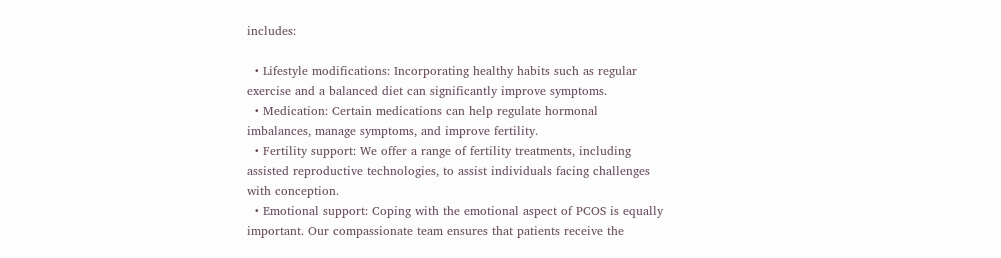includes:

  • Lifestyle modifications: Incorporating healthy habits such as regular exercise and a balanced diet can significantly improve symptoms.
  • Medication: Certain medications can help regulate hormonal imbalances, manage symptoms, and improve fertility.
  • Fertility support: We offer a range of fertility treatments, including assisted reproductive technologies, to assist individuals facing challenges with conception.
  • Emotional support: Coping with the emotional aspect of PCOS is equally important. Our compassionate team ensures that patients receive the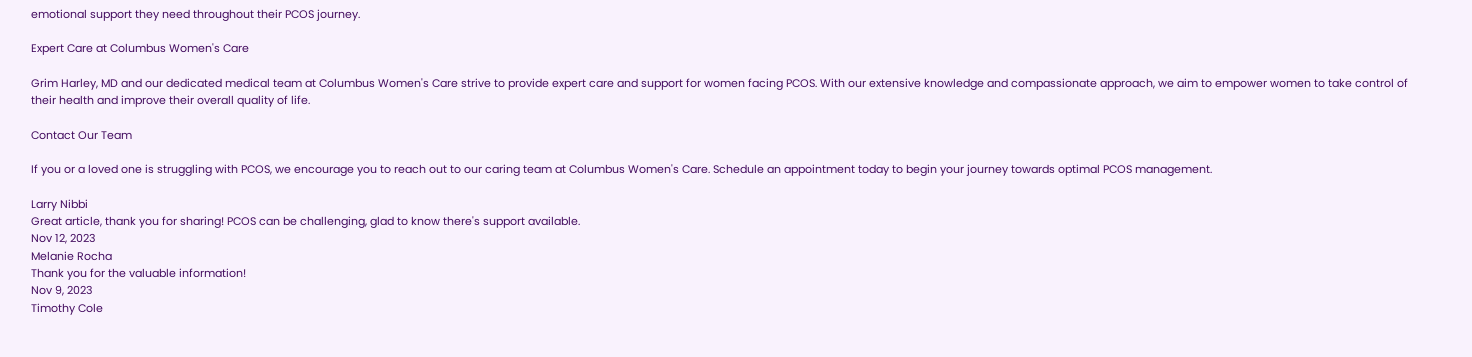emotional support they need throughout their PCOS journey.

Expert Care at Columbus Women's Care

Grim Harley, MD and our dedicated medical team at Columbus Women's Care strive to provide expert care and support for women facing PCOS. With our extensive knowledge and compassionate approach, we aim to empower women to take control of their health and improve their overall quality of life.

Contact Our Team

If you or a loved one is struggling with PCOS, we encourage you to reach out to our caring team at Columbus Women's Care. Schedule an appointment today to begin your journey towards optimal PCOS management.

Larry Nibbi
Great article, thank you for sharing! PCOS can be challenging, glad to know there's support available.
Nov 12, 2023
Melanie Rocha
Thank you for the valuable information!
Nov 9, 2023
Timothy Cole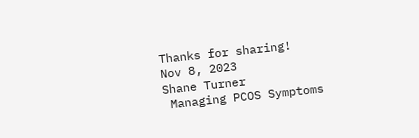Thanks for sharing!
Nov 8, 2023
Shane Turner
 Managing PCOS Symptoms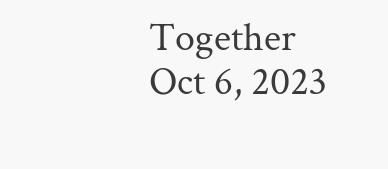Together
Oct 6, 2023